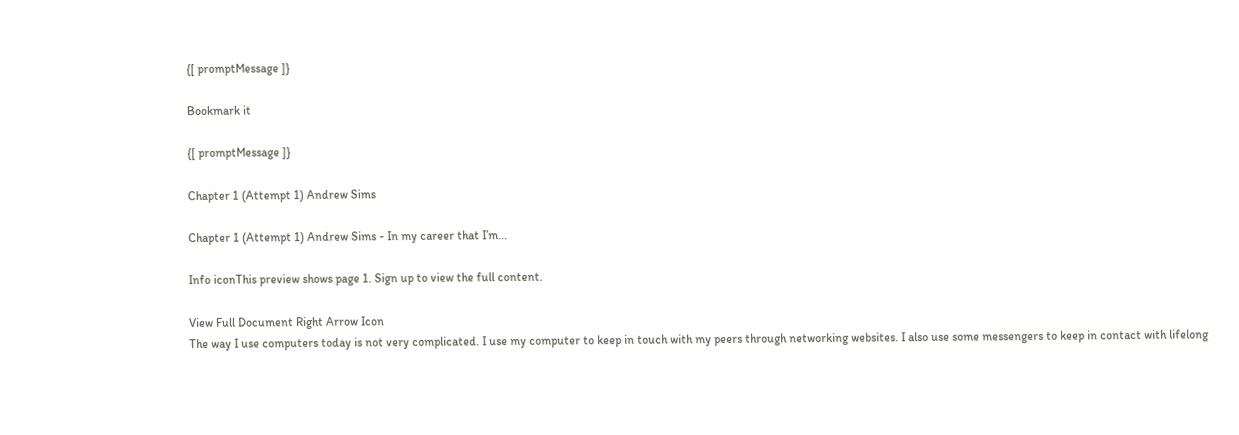{[ promptMessage ]}

Bookmark it

{[ promptMessage ]}

Chapter 1 (Attempt 1) Andrew Sims

Chapter 1 (Attempt 1) Andrew Sims - In my career that I’m...

Info iconThis preview shows page 1. Sign up to view the full content.

View Full Document Right Arrow Icon
The way I use computers today is not very complicated. I use my computer to keep in touch with my peers through networking websites. I also use some messengers to keep in contact with lifelong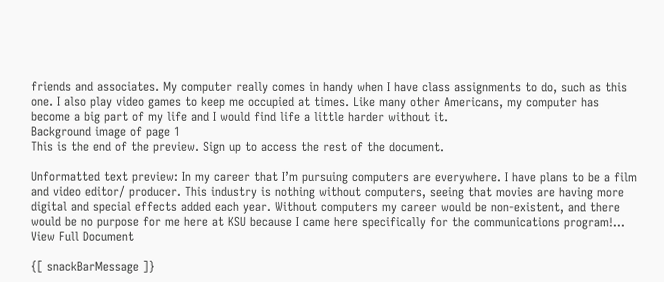friends and associates. My computer really comes in handy when I have class assignments to do, such as this one. I also play video games to keep me occupied at times. Like many other Americans, my computer has become a big part of my life and I would find life a little harder without it.
Background image of page 1
This is the end of the preview. Sign up to access the rest of the document.

Unformatted text preview: In my career that I’m pursuing computers are everywhere. I have plans to be a film and video editor/ producer. This industry is nothing without computers, seeing that movies are having more digital and special effects added each year. Without computers my career would be non-existent, and there would be no purpose for me here at KSU because I came here specifically for the communications program!...
View Full Document

{[ snackBarMessage ]}